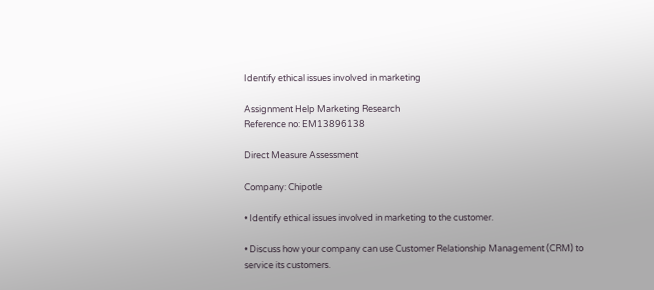Identify ethical issues involved in marketing

Assignment Help Marketing Research
Reference no: EM13896138

Direct Measure Assessment

Company: Chipotle

• Identify ethical issues involved in marketing to the customer.

• Discuss how your company can use Customer Relationship Management (CRM) to service its customers.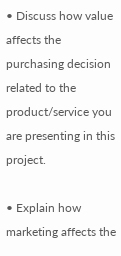• Discuss how value affects the purchasing decision related to the product/service you are presenting in this project.

• Explain how marketing affects the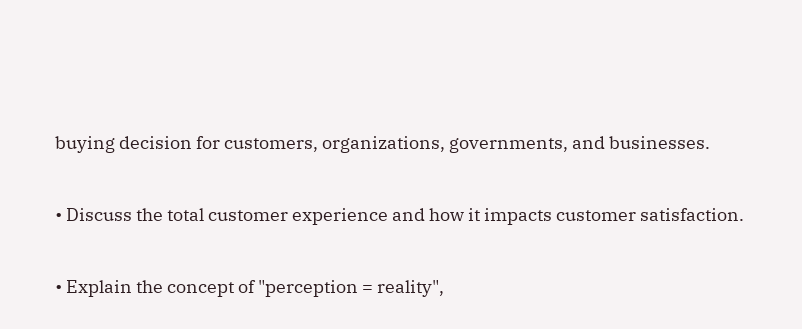buying decision for customers, organizations, governments, and businesses.

• Discuss the total customer experience and how it impacts customer satisfaction.

• Explain the concept of "perception = reality",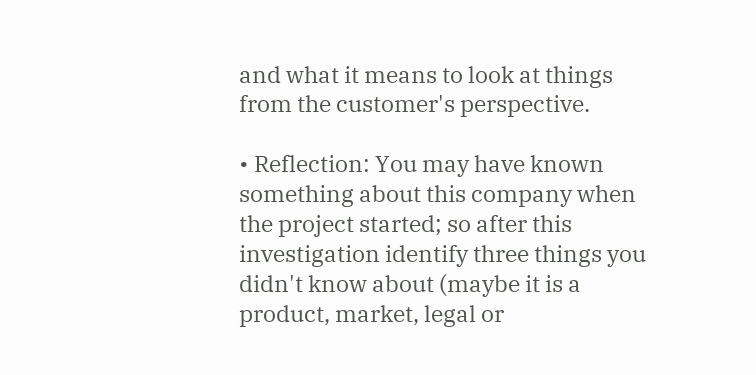and what it means to look at things from the customer's perspective.

• Reflection: You may have known something about this company when the project started; so after this investigation identify three things you didn't know about (maybe it is a product, market, legal or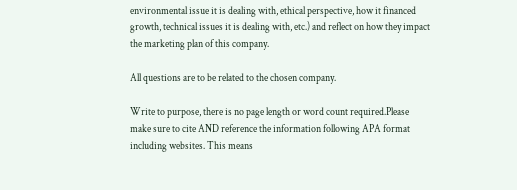environmental issue it is dealing with, ethical perspective, how it financed growth, technical issues it is dealing with, etc.) and reflect on how they impact the marketing plan of this company.

All questions are to be related to the chosen company.

Write to purpose, there is no page length or word count required.Please make sure to cite AND reference the information following APA format including websites. This means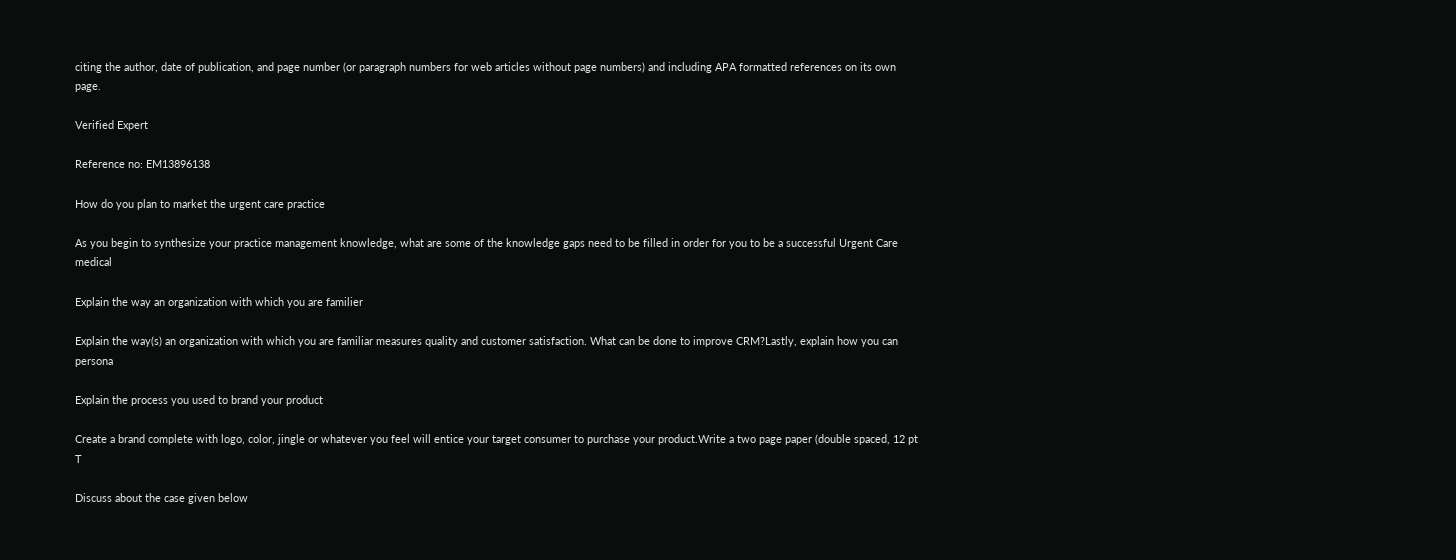citing the author, date of publication, and page number (or paragraph numbers for web articles without page numbers) and including APA formatted references on its own page.

Verified Expert

Reference no: EM13896138

How do you plan to market the urgent care practice

As you begin to synthesize your practice management knowledge, what are some of the knowledge gaps need to be filled in order for you to be a successful Urgent Care medical

Explain the way an organization with which you are familier

Explain the way(s) an organization with which you are familiar measures quality and customer satisfaction. What can be done to improve CRM?Lastly, explain how you can persona

Explain the process you used to brand your product

Create a brand complete with logo, color, jingle or whatever you feel will entice your target consumer to purchase your product.Write a two page paper (double spaced, 12 pt T

Discuss about the case given below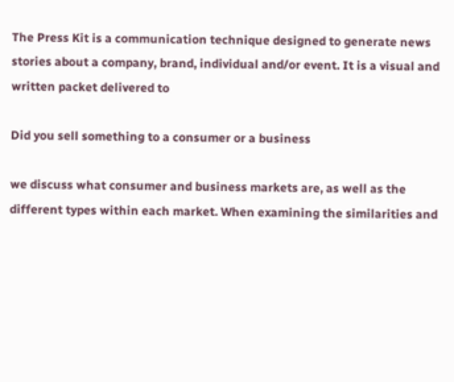The Press Kit is a communication technique designed to generate news stories about a company, brand, individual and/or event. It is a visual and written packet delivered to

Did you sell something to a consumer or a business

we discuss what consumer and business markets are, as well as the different types within each market. When examining the similarities and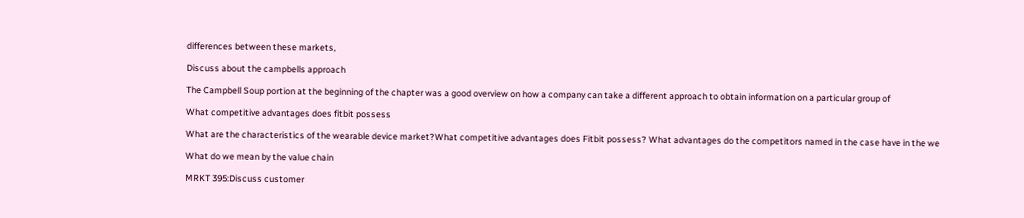differences between these markets,

Discuss about the campbells approach

The Campbell Soup portion at the beginning of the chapter was a good overview on how a company can take a different approach to obtain information on a particular group of

What competitive advantages does fitbit possess

What are the characteristics of the wearable device market?What competitive advantages does Fitbit possess? What advantages do the competitors named in the case have in the we

What do we mean by the value chain

MRKT 395:Discuss customer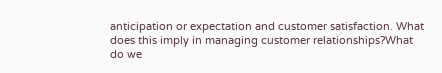anticipation or expectation and customer satisfaction. What does this imply in managing customer relationships?What do we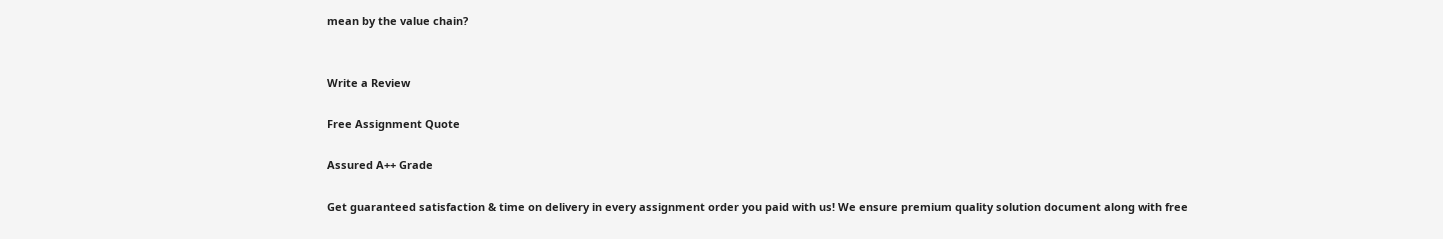mean by the value chain?


Write a Review

Free Assignment Quote

Assured A++ Grade

Get guaranteed satisfaction & time on delivery in every assignment order you paid with us! We ensure premium quality solution document along with free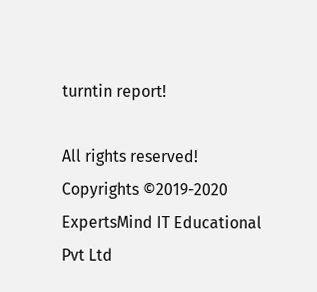turntin report!

All rights reserved! Copyrights ©2019-2020 ExpertsMind IT Educational Pvt Ltd